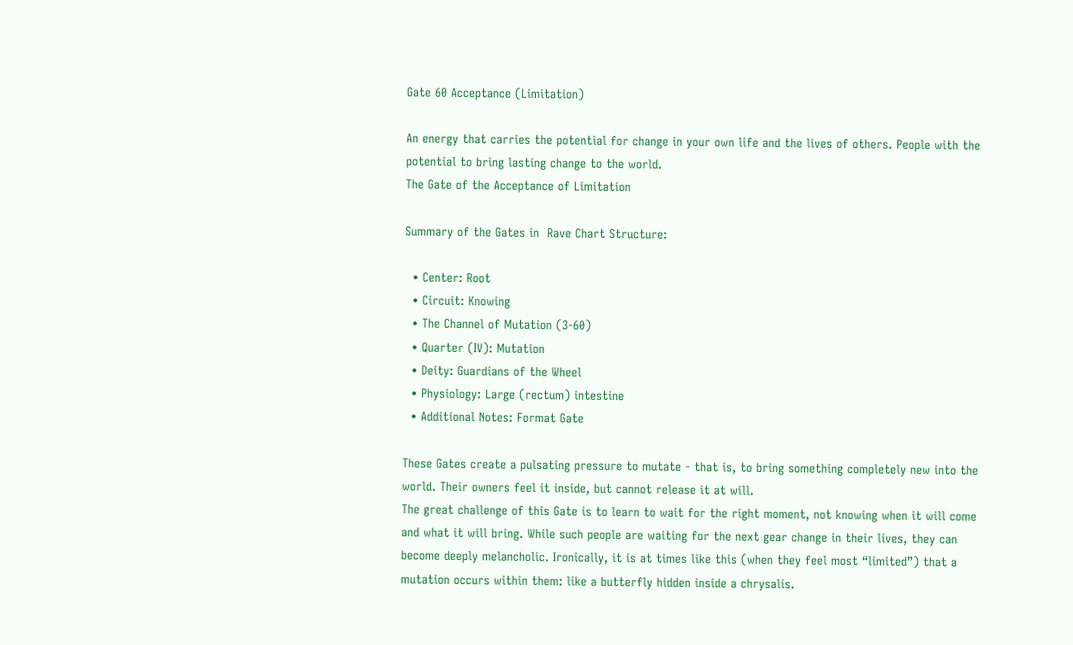Gate 60 Acceptance (Limitation)

An energy that carries the potential for change in your own life and the lives of others. People with the potential to bring lasting change to the world.
The Gate of the Acceptance of Limitation

Summary of the Gates in  Rave Chart Structure:

  • Center: Root
  • Circuit: Knowing
  • The Channel of Mutation (3-60)
  • Quarter (IV): Mutation
  • Deity: Guardians of the Wheel
  • Physiology: Large (rectum) intestine
  • Additional Notes: Format Gate

These Gates create a pulsating pressure to mutate - that is, to bring something completely new into the world. Their owners feel it inside, but cannot release it at will.
The great challenge of this Gate is to learn to wait for the right moment, not knowing when it will come and what it will bring. While such people are waiting for the next gear change in their lives, they can become deeply melancholic. Ironically, it is at times like this (when they feel most “limited”) that a mutation occurs within them: like a butterfly hidden inside a chrysalis.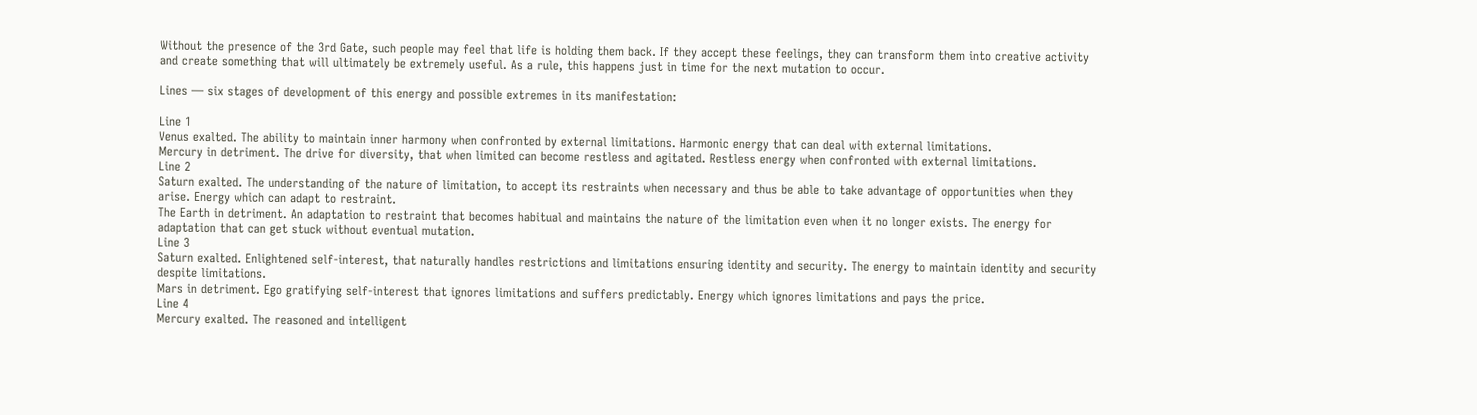Without the presence of the 3rd Gate, such people may feel that life is holding them back. If they accept these feelings, they can transform them into creative activity and create something that will ultimately be extremely useful. As a rule, this happens just in time for the next mutation to occur.

Lines — six stages of development of this energy and possible extremes in its manifestation:

Line 1
Venus exalted. The ability to maintain inner harmony when confronted by external limitations. Harmonic energy that can deal with external limitations.
Mercury in detriment. The drive for diversity, that when limited can become restless and agitated. Restless energy when confronted with external limitations.
Line 2
Saturn exalted. The understanding of the nature of limitation, to accept its restraints when necessary and thus be able to take advantage of opportunities when they arise. Energy which can adapt to restraint.
The Earth in detriment. An adaptation to restraint that becomes habitual and maintains the nature of the limitation even when it no longer exists. The energy for adaptation that can get stuck without eventual mutation.
Line 3
Saturn exalted. Enlightened self-interest, that naturally handles restrictions and limitations ensuring identity and security. The energy to maintain identity and security despite limitations.
Mars in detriment. Ego gratifying self-interest that ignores limitations and suffers predictably. Energy which ignores limitations and pays the price.
Line 4
Mercury exalted. The reasoned and intelligent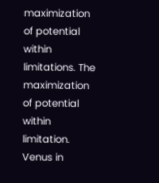maximization of potential within limitations. The maximization of potential within limitation.
Venus in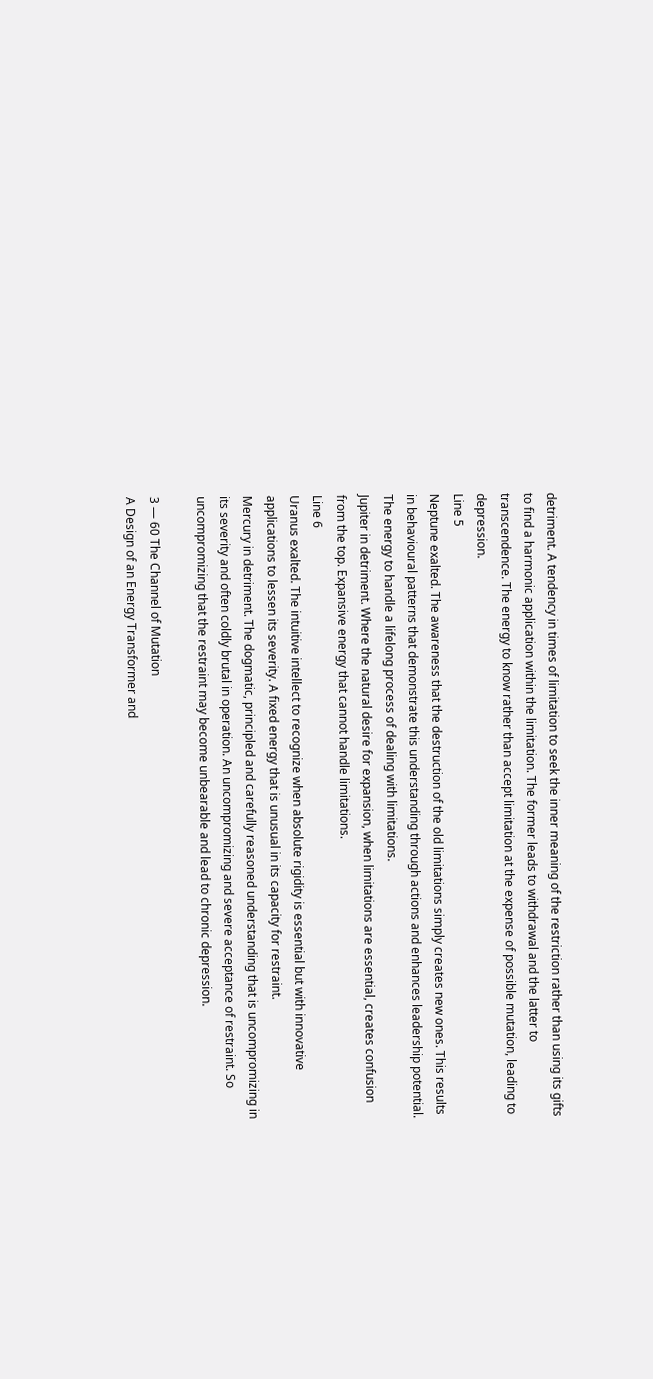detriment. A tendency in times of limitation to seek the inner meaning of the restriction rather than using its gifts to find a harmonic application within the limitation. The former leads to withdrawal and the latter to transcendence. The energy to know rather than accept limitation at the expense of possible mutation, leading to depression.
Line 5
Neptune exalted. The awareness that the destruction of the old limitations simply creates new ones. This results in behavioural patterns that demonstrate this understanding through actions and enhances leadership potential. The energy to handle a lifelong process of dealing with limitations.
Jupiter in detriment. Where the natural desire for expansion, when limitations are essential, creates confusion from the top. Expansive energy that cannot handle limitations.
Line 6
Uranus exalted. The intuitive intellect to recognize when absolute rigidity is essential but with innovative applications to lessen its severity. A fixed energy that is unusual in its capacity for restraint.
Mercury in detriment. The dogmatic, principled and carefully reasoned understanding that is uncompromizing in its severity and often coldly brutal in operation. An uncompromizing and severe acceptance of restraint. So uncompromizing that the restraint may become unbearable and lead to chronic depression.

3 — 60 The Channel of Mutation
A Design of an Energy Transformer and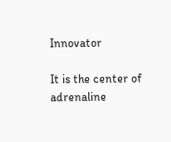Innovator

It is the center of adrenaline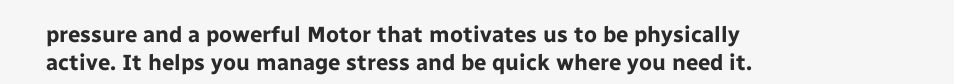pressure and a powerful Motor that motivates us to be physically active. It helps you manage stress and be quick where you need it.